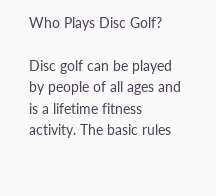Who Plays Disc Golf?

Disc golf can be played by people of all ages and is a lifetime fitness activity. The basic rules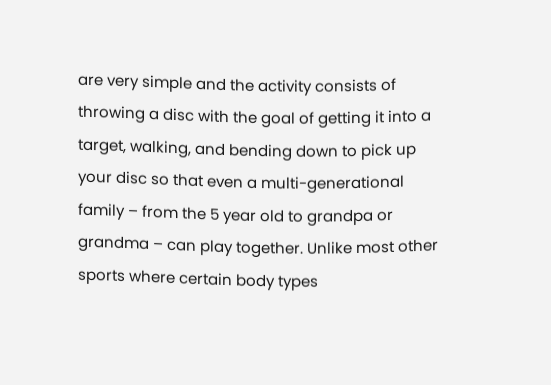are very simple and the activity consists of throwing a disc with the goal of getting it into a target, walking, and bending down to pick up your disc so that even a multi-generational family – from the 5 year old to grandpa or grandma – can play together. Unlike most other sports where certain body types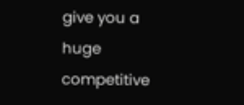give you a huge competitive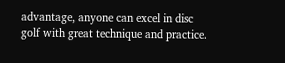advantage, anyone can excel in disc golf with great technique and practice.